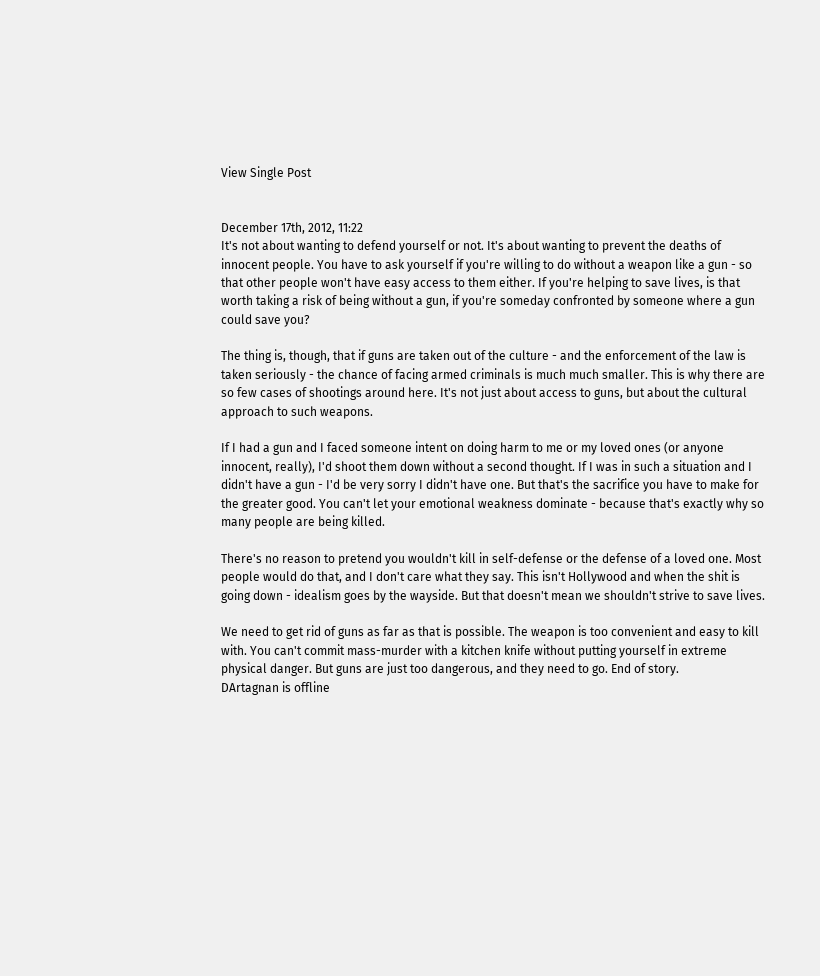View Single Post


December 17th, 2012, 11:22
It's not about wanting to defend yourself or not. It's about wanting to prevent the deaths of innocent people. You have to ask yourself if you're willing to do without a weapon like a gun - so that other people won't have easy access to them either. If you're helping to save lives, is that worth taking a risk of being without a gun, if you're someday confronted by someone where a gun could save you?

The thing is, though, that if guns are taken out of the culture - and the enforcement of the law is taken seriously - the chance of facing armed criminals is much much smaller. This is why there are so few cases of shootings around here. It's not just about access to guns, but about the cultural approach to such weapons.

If I had a gun and I faced someone intent on doing harm to me or my loved ones (or anyone innocent, really), I'd shoot them down without a second thought. If I was in such a situation and I didn't have a gun - I'd be very sorry I didn't have one. But that's the sacrifice you have to make for the greater good. You can't let your emotional weakness dominate - because that's exactly why so many people are being killed.

There's no reason to pretend you wouldn't kill in self-defense or the defense of a loved one. Most people would do that, and I don't care what they say. This isn't Hollywood and when the shit is going down - idealism goes by the wayside. But that doesn't mean we shouldn't strive to save lives.

We need to get rid of guns as far as that is possible. The weapon is too convenient and easy to kill with. You can't commit mass-murder with a kitchen knife without putting yourself in extreme physical danger. But guns are just too dangerous, and they need to go. End of story.
DArtagnan is offline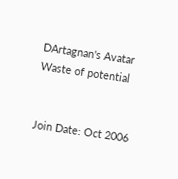DArtagnan's Avatar
Waste of potential


Join Date: Oct 2006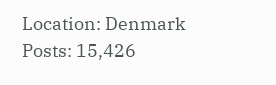Location: Denmark
Posts: 15,426